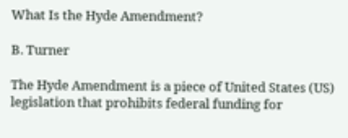What Is the Hyde Amendment?

B. Turner

The Hyde Amendment is a piece of United States (US) legislation that prohibits federal funding for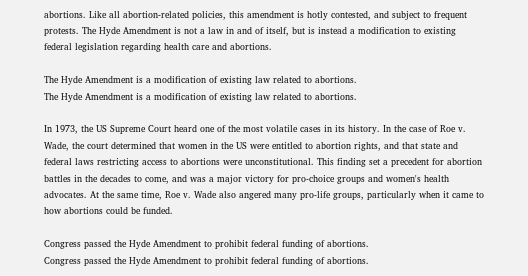abortions. Like all abortion-related policies, this amendment is hotly contested, and subject to frequent protests. The Hyde Amendment is not a law in and of itself, but is instead a modification to existing federal legislation regarding health care and abortions.

The Hyde Amendment is a modification of existing law related to abortions.
The Hyde Amendment is a modification of existing law related to abortions.

In 1973, the US Supreme Court heard one of the most volatile cases in its history. In the case of Roe v. Wade, the court determined that women in the US were entitled to abortion rights, and that state and federal laws restricting access to abortions were unconstitutional. This finding set a precedent for abortion battles in the decades to come, and was a major victory for pro-choice groups and women's health advocates. At the same time, Roe v. Wade also angered many pro-life groups, particularly when it came to how abortions could be funded.

Congress passed the Hyde Amendment to prohibit federal funding of abortions.
Congress passed the Hyde Amendment to prohibit federal funding of abortions.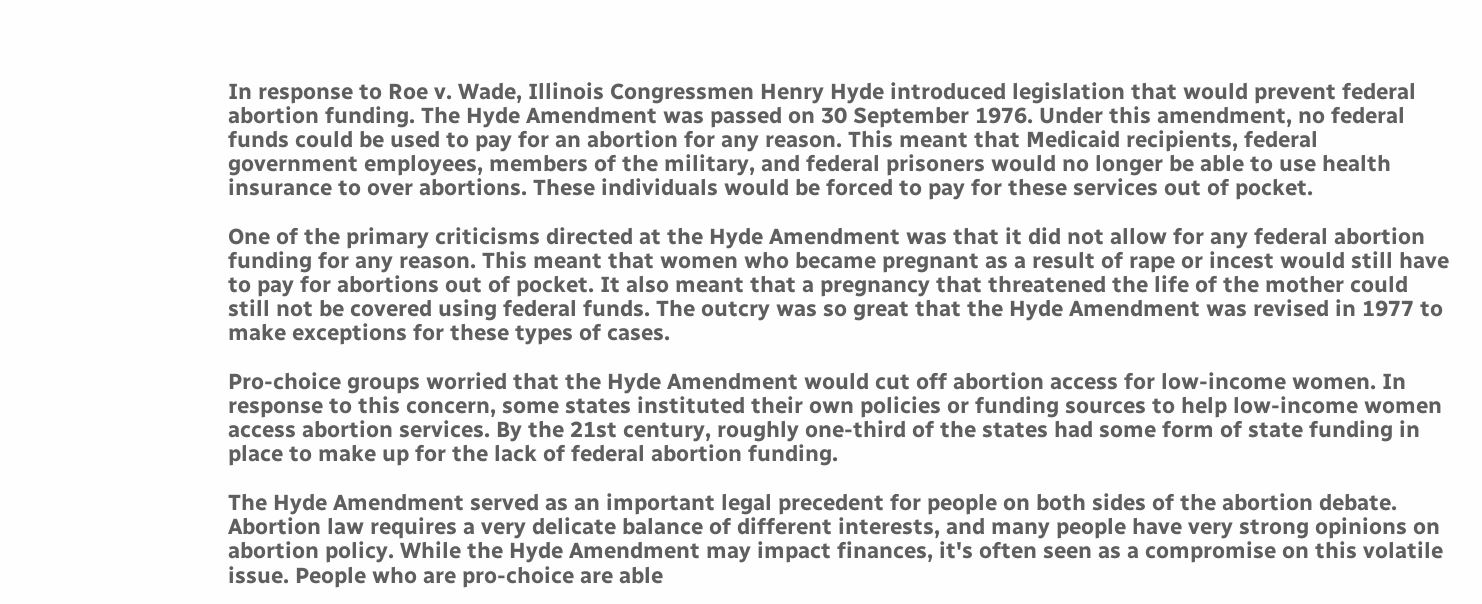In response to Roe v. Wade, Illinois Congressmen Henry Hyde introduced legislation that would prevent federal abortion funding. The Hyde Amendment was passed on 30 September 1976. Under this amendment, no federal funds could be used to pay for an abortion for any reason. This meant that Medicaid recipients, federal government employees, members of the military, and federal prisoners would no longer be able to use health insurance to over abortions. These individuals would be forced to pay for these services out of pocket.

One of the primary criticisms directed at the Hyde Amendment was that it did not allow for any federal abortion funding for any reason. This meant that women who became pregnant as a result of rape or incest would still have to pay for abortions out of pocket. It also meant that a pregnancy that threatened the life of the mother could still not be covered using federal funds. The outcry was so great that the Hyde Amendment was revised in 1977 to make exceptions for these types of cases.

Pro-choice groups worried that the Hyde Amendment would cut off abortion access for low-income women. In response to this concern, some states instituted their own policies or funding sources to help low-income women access abortion services. By the 21st century, roughly one-third of the states had some form of state funding in place to make up for the lack of federal abortion funding.

The Hyde Amendment served as an important legal precedent for people on both sides of the abortion debate. Abortion law requires a very delicate balance of different interests, and many people have very strong opinions on abortion policy. While the Hyde Amendment may impact finances, it's often seen as a compromise on this volatile issue. People who are pro-choice are able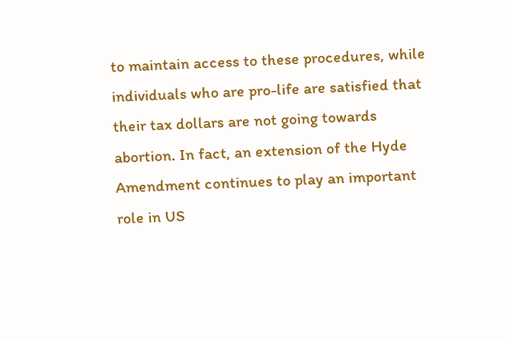to maintain access to these procedures, while individuals who are pro-life are satisfied that their tax dollars are not going towards abortion. In fact, an extension of the Hyde Amendment continues to play an important role in US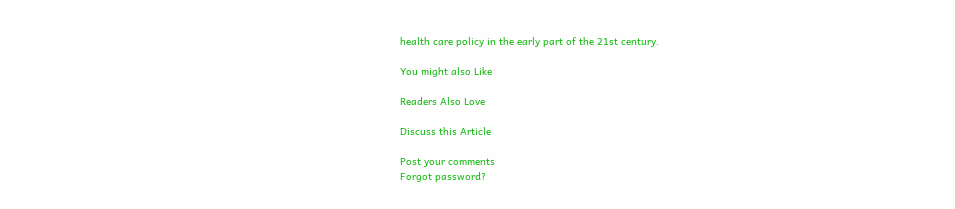health care policy in the early part of the 21st century.

You might also Like

Readers Also Love

Discuss this Article

Post your comments
Forgot password?